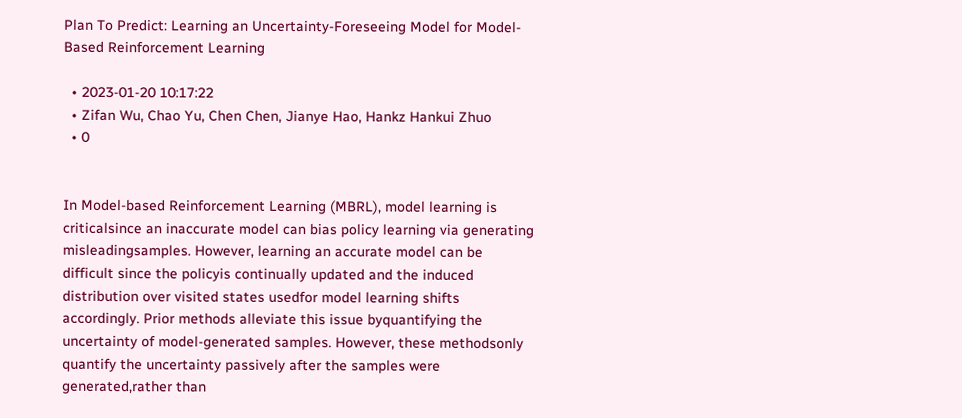Plan To Predict: Learning an Uncertainty-Foreseeing Model for Model-Based Reinforcement Learning

  • 2023-01-20 10:17:22
  • Zifan Wu, Chao Yu, Chen Chen, Jianye Hao, Hankz Hankui Zhuo
  • 0


In Model-based Reinforcement Learning (MBRL), model learning is criticalsince an inaccurate model can bias policy learning via generating misleadingsamples. However, learning an accurate model can be difficult since the policyis continually updated and the induced distribution over visited states usedfor model learning shifts accordingly. Prior methods alleviate this issue byquantifying the uncertainty of model-generated samples. However, these methodsonly quantify the uncertainty passively after the samples were generated,rather than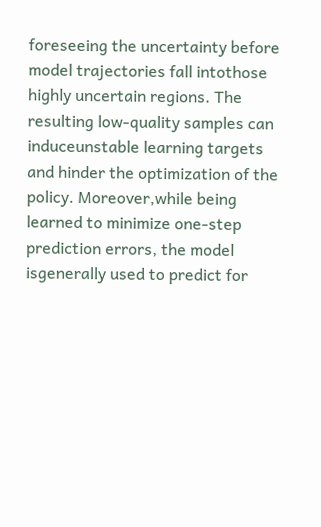foreseeing the uncertainty before model trajectories fall intothose highly uncertain regions. The resulting low-quality samples can induceunstable learning targets and hinder the optimization of the policy. Moreover,while being learned to minimize one-step prediction errors, the model isgenerally used to predict for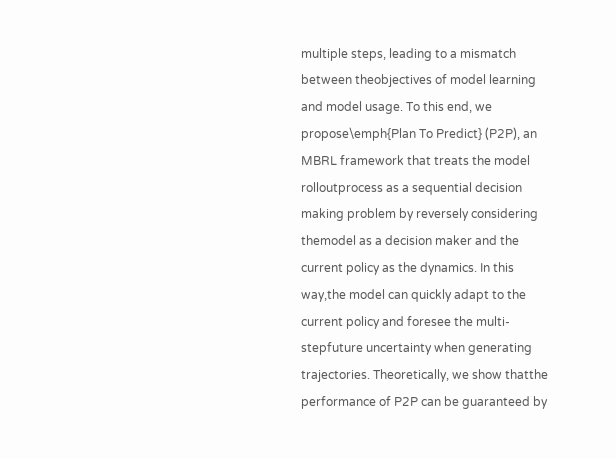multiple steps, leading to a mismatch between theobjectives of model learning and model usage. To this end, we propose\emph{Plan To Predict} (P2P), an MBRL framework that treats the model rolloutprocess as a sequential decision making problem by reversely considering themodel as a decision maker and the current policy as the dynamics. In this way,the model can quickly adapt to the current policy and foresee the multi-stepfuture uncertainty when generating trajectories. Theoretically, we show thatthe performance of P2P can be guaranteed by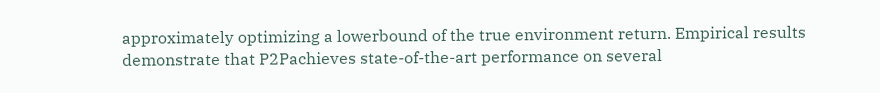approximately optimizing a lowerbound of the true environment return. Empirical results demonstrate that P2Pachieves state-of-the-art performance on several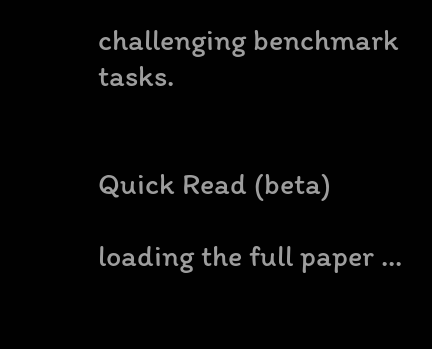challenging benchmark tasks.


Quick Read (beta)

loading the full paper ...